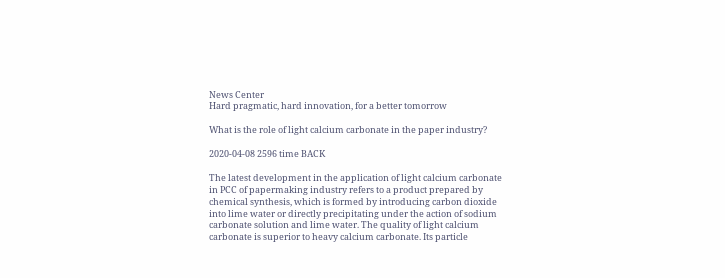News Center
Hard pragmatic, hard innovation, for a better tomorrow

What is the role of light calcium carbonate in the paper industry?

2020-04-08 2596 time BACK

The latest development in the application of light calcium carbonate in PCC of papermaking industry refers to a product prepared by chemical synthesis, which is formed by introducing carbon dioxide into lime water or directly precipitating under the action of sodium carbonate solution and lime water. The quality of light calcium carbonate is superior to heavy calcium carbonate. Its particle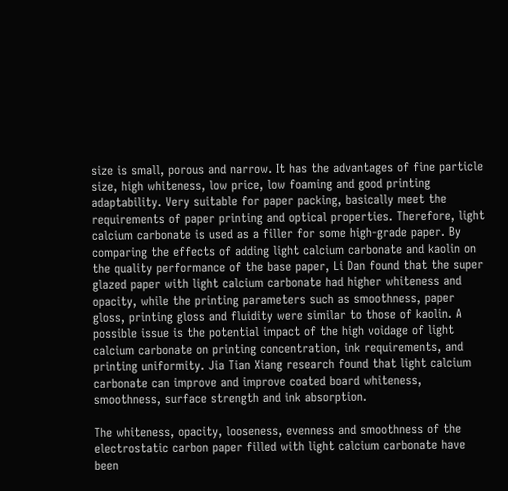size is small, porous and narrow. It has the advantages of fine particle size, high whiteness, low price, low foaming and good printing adaptability. Very suitable for paper packing, basically meet the requirements of paper printing and optical properties. Therefore, light calcium carbonate is used as a filler for some high-grade paper. By comparing the effects of adding light calcium carbonate and kaolin on the quality performance of the base paper, Li Dan found that the super glazed paper with light calcium carbonate had higher whiteness and opacity, while the printing parameters such as smoothness, paper gloss, printing gloss and fluidity were similar to those of kaolin. A possible issue is the potential impact of the high voidage of light calcium carbonate on printing concentration, ink requirements, and printing uniformity. Jia Tian Xiang research found that light calcium carbonate can improve and improve coated board whiteness, smoothness, surface strength and ink absorption.

The whiteness, opacity, looseness, evenness and smoothness of the electrostatic carbon paper filled with light calcium carbonate have been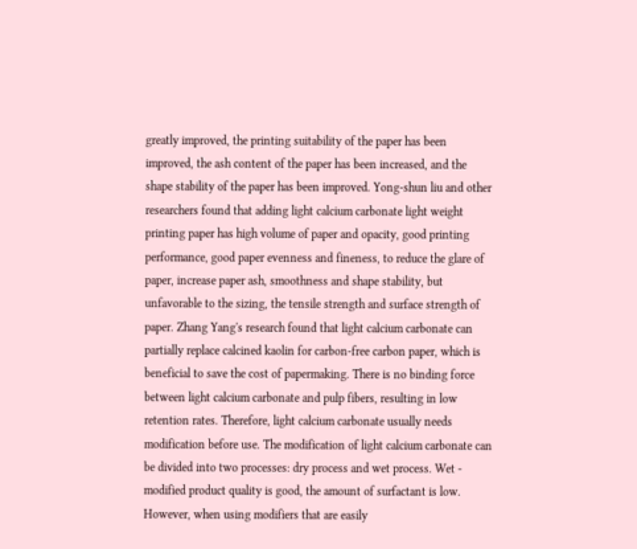greatly improved, the printing suitability of the paper has been improved, the ash content of the paper has been increased, and the shape stability of the paper has been improved. Yong-shun liu and other researchers found that adding light calcium carbonate light weight printing paper has high volume of paper and opacity, good printing performance, good paper evenness and fineness, to reduce the glare of paper, increase paper ash, smoothness and shape stability, but unfavorable to the sizing, the tensile strength and surface strength of paper. Zhang Yang's research found that light calcium carbonate can partially replace calcined kaolin for carbon-free carbon paper, which is beneficial to save the cost of papermaking. There is no binding force between light calcium carbonate and pulp fibers, resulting in low retention rates. Therefore, light calcium carbonate usually needs modification before use. The modification of light calcium carbonate can be divided into two processes: dry process and wet process. Wet - modified product quality is good, the amount of surfactant is low. However, when using modifiers that are easily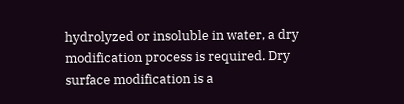hydrolyzed or insoluble in water, a dry modification process is required. Dry surface modification is a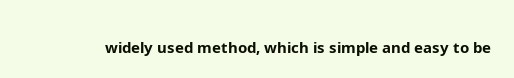widely used method, which is simple and easy to be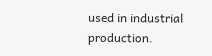used in industrial production.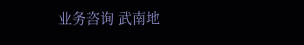业务咨询 武南地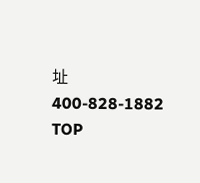址 400-828-1882 TOP